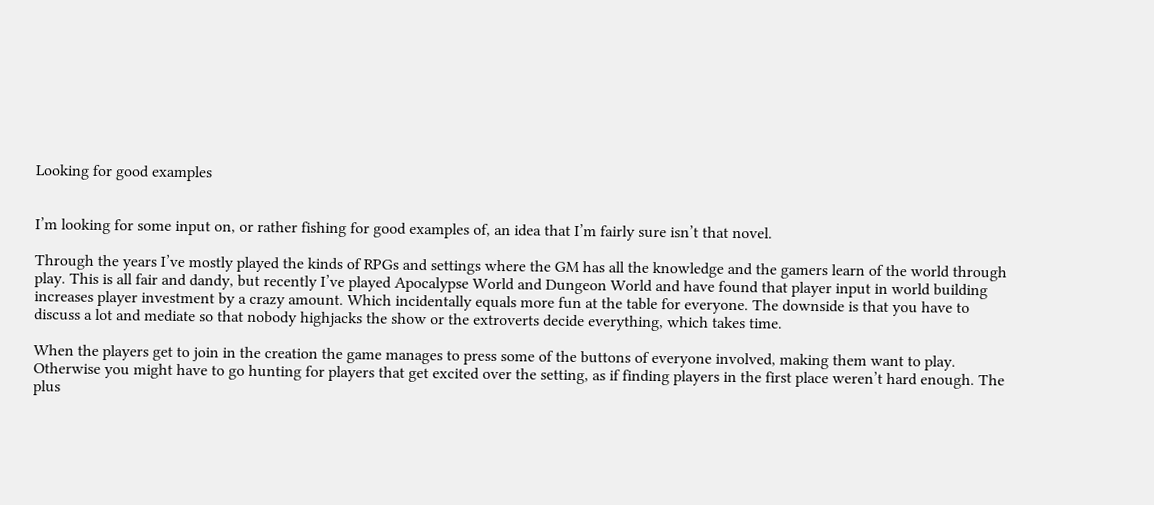Looking for good examples


I’m looking for some input on, or rather fishing for good examples of, an idea that I’m fairly sure isn’t that novel.

Through the years I’ve mostly played the kinds of RPGs and settings where the GM has all the knowledge and the gamers learn of the world through play. This is all fair and dandy, but recently I’ve played Apocalypse World and Dungeon World and have found that player input in world building increases player investment by a crazy amount. Which incidentally equals more fun at the table for everyone. The downside is that you have to discuss a lot and mediate so that nobody highjacks the show or the extroverts decide everything, which takes time.

When the players get to join in the creation the game manages to press some of the buttons of everyone involved, making them want to play. Otherwise you might have to go hunting for players that get excited over the setting, as if finding players in the first place weren’t hard enough. The plus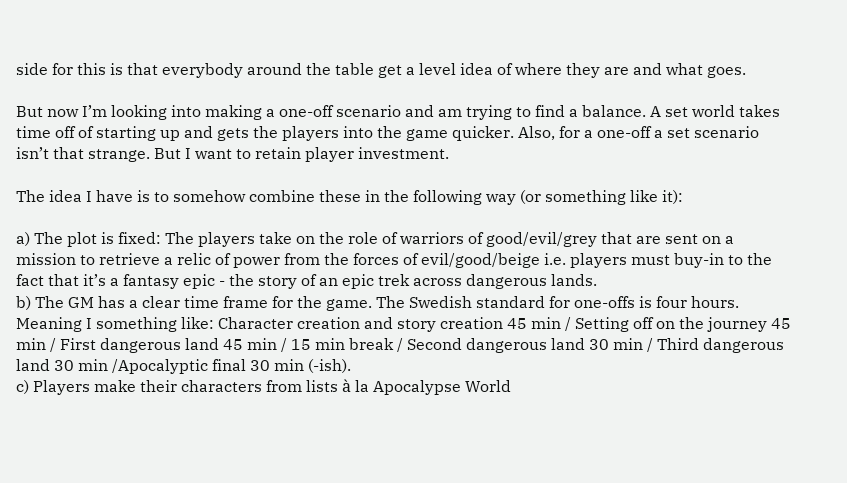side for this is that everybody around the table get a level idea of where they are and what goes.

But now I’m looking into making a one-off scenario and am trying to find a balance. A set world takes time off of starting up and gets the players into the game quicker. Also, for a one-off a set scenario isn’t that strange. But I want to retain player investment.

The idea I have is to somehow combine these in the following way (or something like it):

a) The plot is fixed: The players take on the role of warriors of good/evil/grey that are sent on a mission to retrieve a relic of power from the forces of evil/good/beige i.e. players must buy-in to the fact that it’s a fantasy epic - the story of an epic trek across dangerous lands.
b) The GM has a clear time frame for the game. The Swedish standard for one-offs is four hours. Meaning I something like: Character creation and story creation 45 min / Setting off on the journey 45 min / First dangerous land 45 min / 15 min break / Second dangerous land 30 min / Third dangerous land 30 min /Apocalyptic final 30 min (-ish).
c) Players make their characters from lists à la Apocalypse World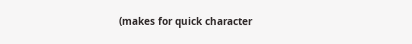(makes for quick character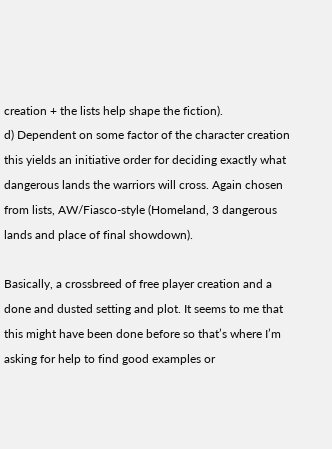creation + the lists help shape the fiction).
d) Dependent on some factor of the character creation this yields an initiative order for deciding exactly what dangerous lands the warriors will cross. Again chosen from lists, AW/Fiasco-style (Homeland, 3 dangerous lands and place of final showdown).

Basically, a crossbreed of free player creation and a done and dusted setting and plot. It seems to me that this might have been done before so that’s where I’m asking for help to find good examples or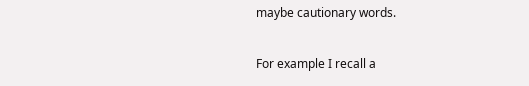maybe cautionary words.

For example I recall a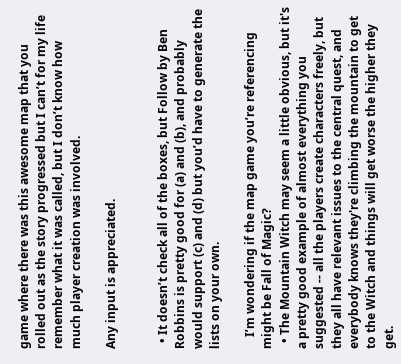game where there was this awesome map that you rolled out as the story progressed but I can’t for my life remember what it was called, but I don’t know how much player creation was involved.

Any input is appreciated.


  • It doesn’t check all of the boxes, but Follow by Ben Robbins is pretty good for (a) and (b), and probably would support (c) and (d) but you’d have to generate the lists on your own.

    I’m wondering if the map game you’re referencing might be Fall of Magic?
  • The Mountain Witch may seem a little obvious, but it's a pretty good example of almost everything you suggested -- all the players create characters freely, but they all have relevant issues to the central quest, and everybody knows they're climbing the mountain to get to the Witch and things will get worse the higher they get.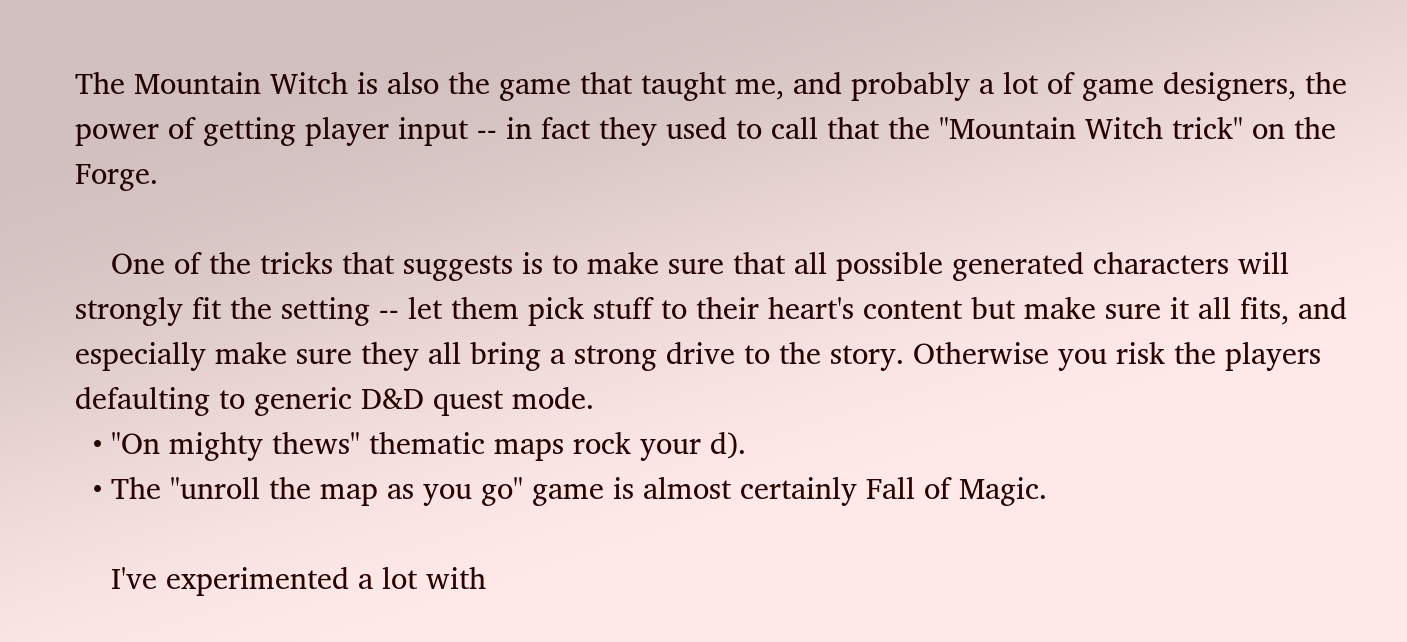The Mountain Witch is also the game that taught me, and probably a lot of game designers, the power of getting player input -- in fact they used to call that the "Mountain Witch trick" on the Forge.

    One of the tricks that suggests is to make sure that all possible generated characters will strongly fit the setting -- let them pick stuff to their heart's content but make sure it all fits, and especially make sure they all bring a strong drive to the story. Otherwise you risk the players defaulting to generic D&D quest mode.
  • "On mighty thews" thematic maps rock your d).
  • The "unroll the map as you go" game is almost certainly Fall of Magic.

    I've experimented a lot with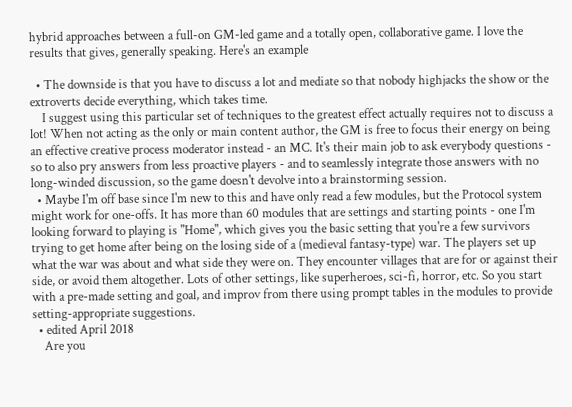hybrid approaches between a full-on GM-led game and a totally open, collaborative game. I love the results that gives, generally speaking. Here's an example

  • The downside is that you have to discuss a lot and mediate so that nobody highjacks the show or the extroverts decide everything, which takes time.
    I suggest using this particular set of techniques to the greatest effect actually requires not to discuss a lot! When not acting as the only or main content author, the GM is free to focus their energy on being an effective creative process moderator instead - an MC. It's their main job to ask everybody questions - so to also pry answers from less proactive players - and to seamlessly integrate those answers with no long-winded discussion, so the game doesn't devolve into a brainstorming session.
  • Maybe I'm off base since I'm new to this and have only read a few modules, but the Protocol system might work for one-offs. It has more than 60 modules that are settings and starting points - one I'm looking forward to playing is "Home", which gives you the basic setting that you're a few survivors trying to get home after being on the losing side of a (medieval fantasy-type) war. The players set up what the war was about and what side they were on. They encounter villages that are for or against their side, or avoid them altogether. Lots of other settings, like superheroes, sci-fi, horror, etc. So you start with a pre-made setting and goal, and improv from there using prompt tables in the modules to provide setting-appropriate suggestions.
  • edited April 2018
    Are you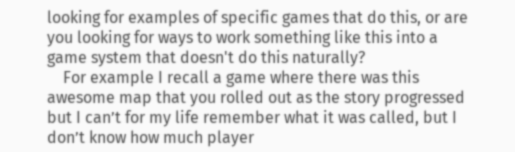looking for examples of specific games that do this, or are you looking for ways to work something like this into a game system that doesn't do this naturally?
    For example I recall a game where there was this awesome map that you rolled out as the story progressed but I can’t for my life remember what it was called, but I don’t know how much player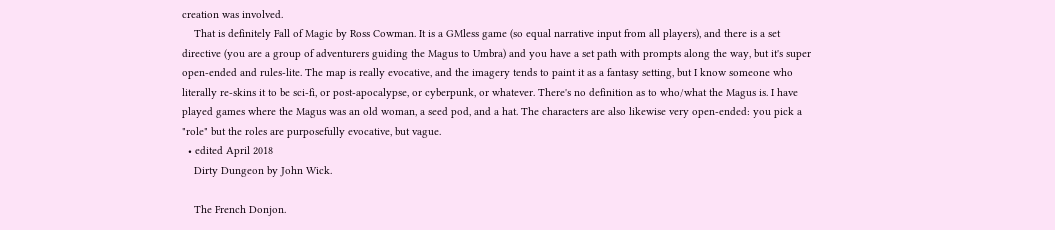creation was involved.
    That is definitely Fall of Magic by Ross Cowman. It is a GMless game (so equal narrative input from all players), and there is a set directive (you are a group of adventurers guiding the Magus to Umbra) and you have a set path with prompts along the way, but it's super open-ended and rules-lite. The map is really evocative, and the imagery tends to paint it as a fantasy setting, but I know someone who literally re-skins it to be sci-fi, or post-apocalypse, or cyberpunk, or whatever. There's no definition as to who/what the Magus is. I have played games where the Magus was an old woman, a seed pod, and a hat. The characters are also likewise very open-ended: you pick a "role" but the roles are purposefully evocative, but vague.
  • edited April 2018
    Dirty Dungeon by John Wick.

    The French Donjon.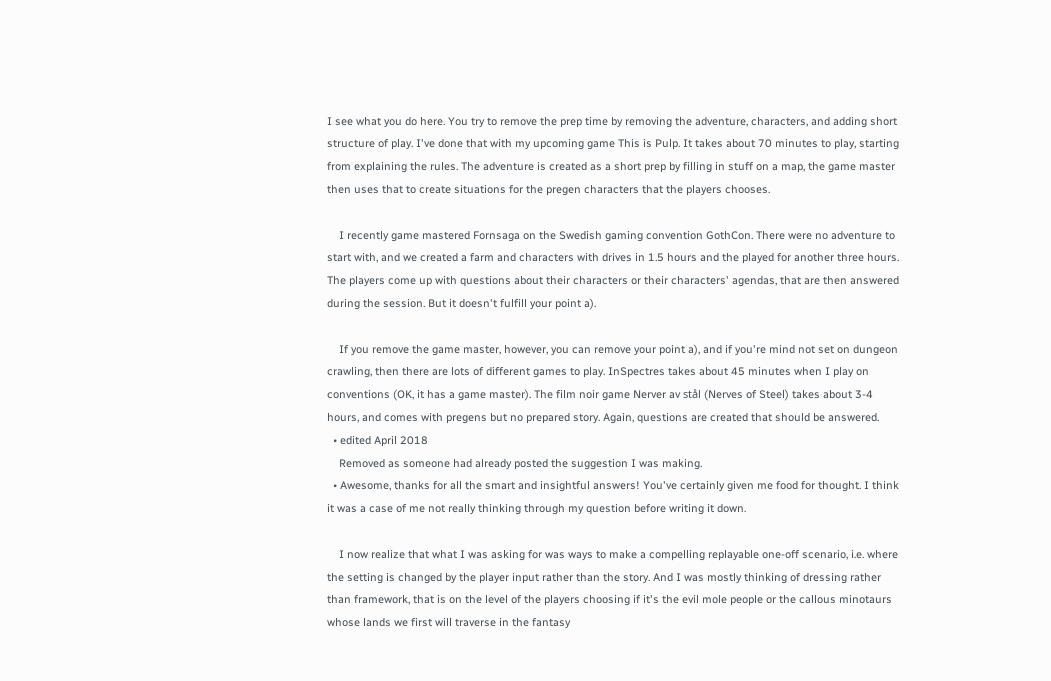I see what you do here. You try to remove the prep time by removing the adventure, characters, and adding short structure of play. I've done that with my upcoming game This is Pulp. It takes about 70 minutes to play, starting from explaining the rules. The adventure is created as a short prep by filling in stuff on a map, the game master then uses that to create situations for the pregen characters that the players chooses.

    I recently game mastered Fornsaga on the Swedish gaming convention GothCon. There were no adventure to start with, and we created a farm and characters with drives in 1.5 hours and the played for another three hours. The players come up with questions about their characters or their characters' agendas, that are then answered during the session. But it doesn't fulfill your point a).

    If you remove the game master, however, you can remove your point a), and if you're mind not set on dungeon crawling, then there are lots of different games to play. InSpectres takes about 45 minutes when I play on conventions (OK, it has a game master). The film noir game Nerver av stål (Nerves of Steel) takes about 3-4 hours, and comes with pregens but no prepared story. Again, questions are created that should be answered.
  • edited April 2018
    Removed as someone had already posted the suggestion I was making.
  • Awesome, thanks for all the smart and insightful answers! You've certainly given me food for thought. I think it was a case of me not really thinking through my question before writing it down.

    I now realize that what I was asking for was ways to make a compelling replayable one-off scenario, i.e. where the setting is changed by the player input rather than the story. And I was mostly thinking of dressing rather than framework, that is on the level of the players choosing if it's the evil mole people or the callous minotaurs whose lands we first will traverse in the fantasy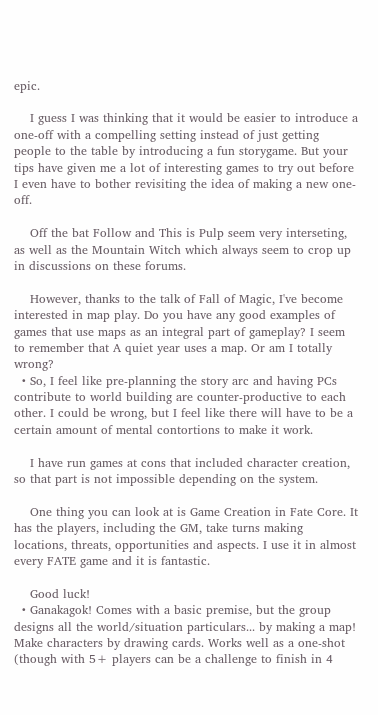epic.

    I guess I was thinking that it would be easier to introduce a one-off with a compelling setting instead of just getting people to the table by introducing a fun storygame. But your tips have given me a lot of interesting games to try out before I even have to bother revisiting the idea of making a new one-off.

    Off the bat Follow and This is Pulp seem very interseting, as well as the Mountain Witch which always seem to crop up in discussions on these forums.

    However, thanks to the talk of Fall of Magic, I've become interested in map play. Do you have any good examples of games that use maps as an integral part of gameplay? I seem to remember that A quiet year uses a map. Or am I totally wrong?
  • So, I feel like pre-planning the story arc and having PCs contribute to world building are counter-productive to each other. I could be wrong, but I feel like there will have to be a certain amount of mental contortions to make it work.

    I have run games at cons that included character creation, so that part is not impossible depending on the system.

    One thing you can look at is Game Creation in Fate Core. It has the players, including the GM, take turns making locations, threats, opportunities and aspects. I use it in almost every FATE game and it is fantastic.

    Good luck!
  • Ganakagok! Comes with a basic premise, but the group designs all the world/situation particulars... by making a map! Make characters by drawing cards. Works well as a one-shot (though with 5+ players can be a challenge to finish in 4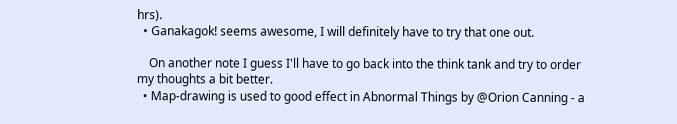hrs).
  • Ganakagok! seems awesome, I will definitely have to try that one out.

    On another note I guess I'll have to go back into the think tank and try to order my thoughts a bit better.
  • Map-drawing is used to good effect in Abnormal Things by @Orion Canning - a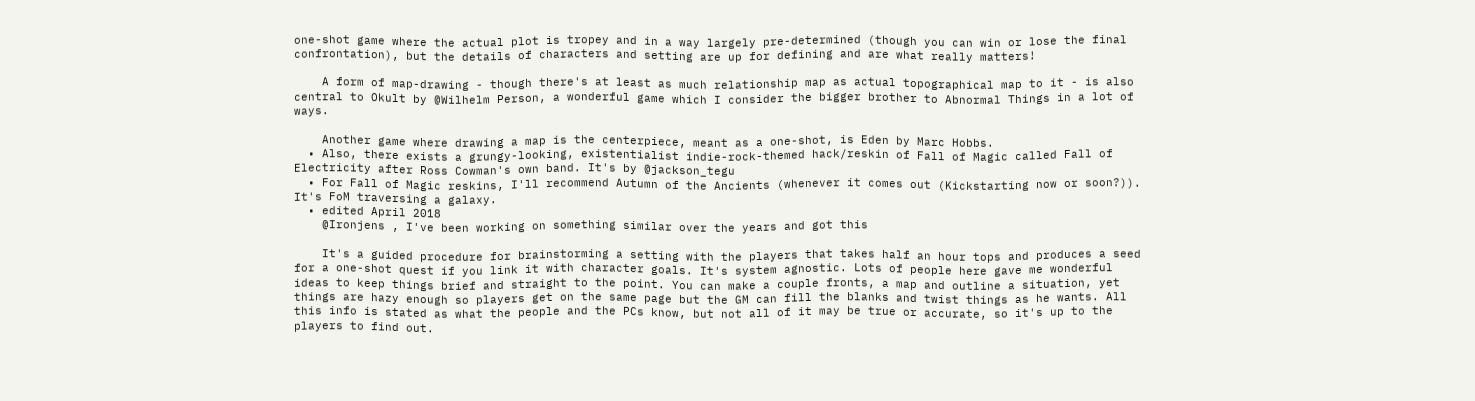one-shot game where the actual plot is tropey and in a way largely pre-determined (though you can win or lose the final confrontation), but the details of characters and setting are up for defining and are what really matters!

    A form of map-drawing - though there's at least as much relationship map as actual topographical map to it - is also central to Okult by @Wilhelm Person, a wonderful game which I consider the bigger brother to Abnormal Things in a lot of ways.

    Another game where drawing a map is the centerpiece, meant as a one-shot, is Eden by Marc Hobbs.
  • Also, there exists a grungy-looking, existentialist indie-rock-themed hack/reskin of Fall of Magic called Fall of Electricity after Ross Cowman's own band. It's by @jackson_tegu
  • For Fall of Magic reskins, I'll recommend Autumn of the Ancients (whenever it comes out (Kickstarting now or soon?)). It's FoM traversing a galaxy.
  • edited April 2018
    @Ironjens , I've been working on something similar over the years and got this

    It's a guided procedure for brainstorming a setting with the players that takes half an hour tops and produces a seed for a one-shot quest if you link it with character goals. It's system agnostic. Lots of people here gave me wonderful ideas to keep things brief and straight to the point. You can make a couple fronts, a map and outline a situation, yet things are hazy enough so players get on the same page but the GM can fill the blanks and twist things as he wants. All this info is stated as what the people and the PCs know, but not all of it may be true or accurate, so it's up to the players to find out.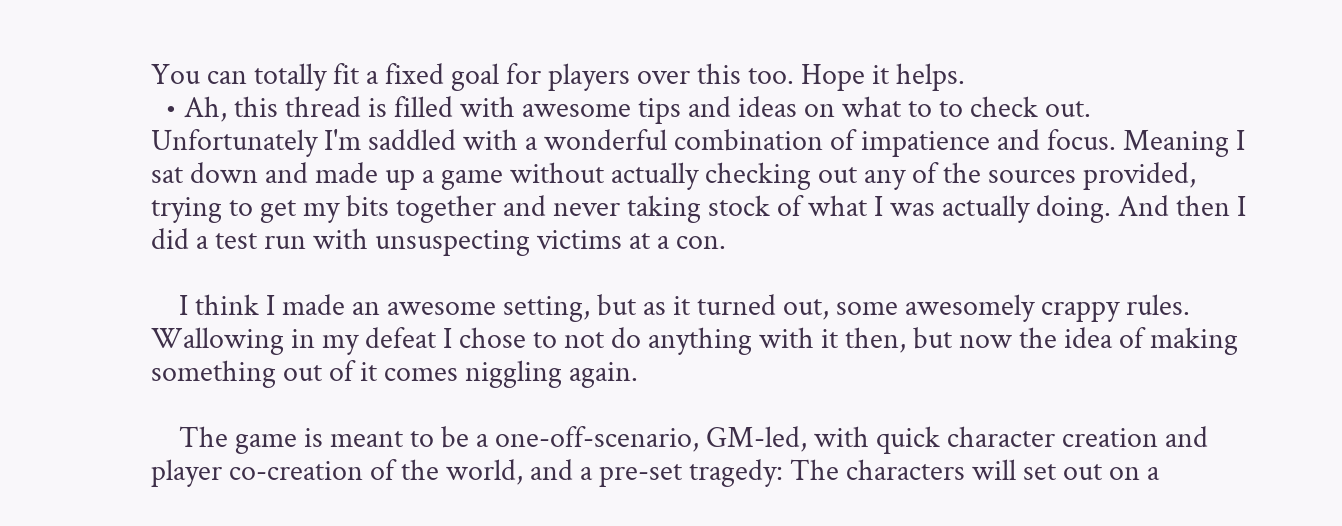You can totally fit a fixed goal for players over this too. Hope it helps.
  • Ah, this thread is filled with awesome tips and ideas on what to to check out. Unfortunately I'm saddled with a wonderful combination of impatience and focus. Meaning I sat down and made up a game without actually checking out any of the sources provided, trying to get my bits together and never taking stock of what I was actually doing. And then I did a test run with unsuspecting victims at a con.

    I think I made an awesome setting, but as it turned out, some awesomely crappy rules. Wallowing in my defeat I chose to not do anything with it then, but now the idea of making something out of it comes niggling again.

    The game is meant to be a one-off-scenario, GM-led, with quick character creation and player co-creation of the world, and a pre-set tragedy: The characters will set out on a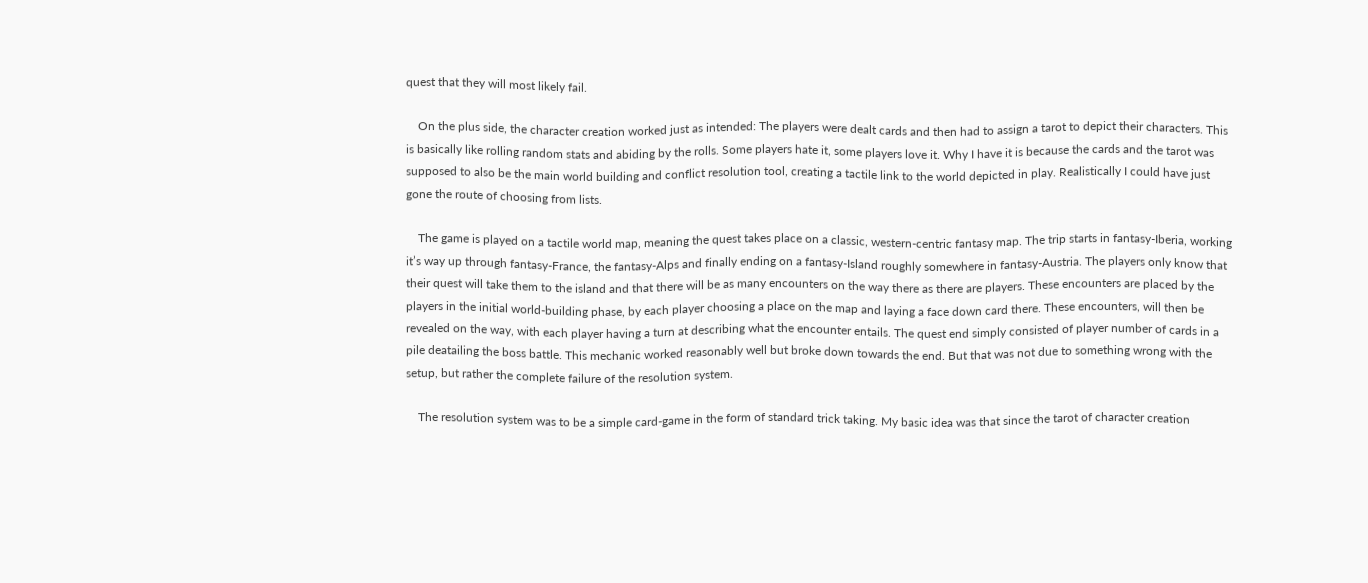quest that they will most likely fail.

    On the plus side, the character creation worked just as intended: The players were dealt cards and then had to assign a tarot to depict their characters. This is basically like rolling random stats and abiding by the rolls. Some players hate it, some players love it. Why I have it is because the cards and the tarot was supposed to also be the main world building and conflict resolution tool, creating a tactile link to the world depicted in play. Realistically I could have just gone the route of choosing from lists.

    The game is played on a tactile world map, meaning the quest takes place on a classic, western-centric fantasy map. The trip starts in fantasy-Iberia, working it’s way up through fantasy-France, the fantasy-Alps and finally ending on a fantasy-Island roughly somewhere in fantasy-Austria. The players only know that their quest will take them to the island and that there will be as many encounters on the way there as there are players. These encounters are placed by the players in the initial world-building phase, by each player choosing a place on the map and laying a face down card there. These encounters, will then be revealed on the way, with each player having a turn at describing what the encounter entails. The quest end simply consisted of player number of cards in a pile deatailing the boss battle. This mechanic worked reasonably well but broke down towards the end. But that was not due to something wrong with the setup, but rather the complete failure of the resolution system.

    The resolution system was to be a simple card-game in the form of standard trick taking. My basic idea was that since the tarot of character creation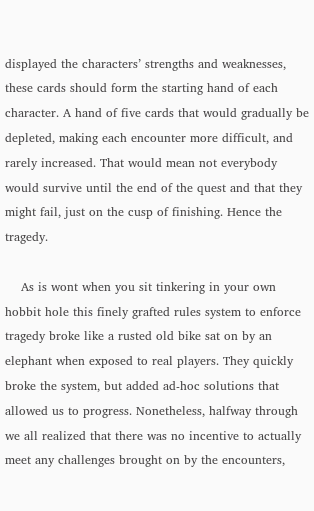displayed the characters’ strengths and weaknesses, these cards should form the starting hand of each character. A hand of five cards that would gradually be depleted, making each encounter more difficult, and rarely increased. That would mean not everybody would survive until the end of the quest and that they might fail, just on the cusp of finishing. Hence the tragedy.

    As is wont when you sit tinkering in your own hobbit hole this finely grafted rules system to enforce tragedy broke like a rusted old bike sat on by an elephant when exposed to real players. They quickly broke the system, but added ad-hoc solutions that allowed us to progress. Nonetheless, halfway through we all realized that there was no incentive to actually meet any challenges brought on by the encounters,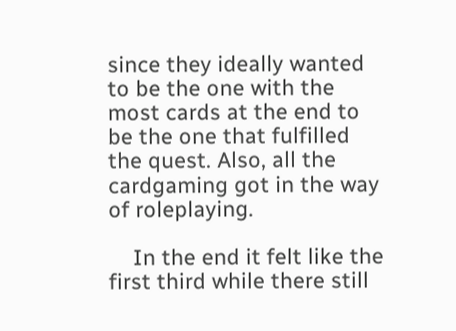since they ideally wanted to be the one with the most cards at the end to be the one that fulfilled the quest. Also, all the cardgaming got in the way of roleplaying.

    In the end it felt like the first third while there still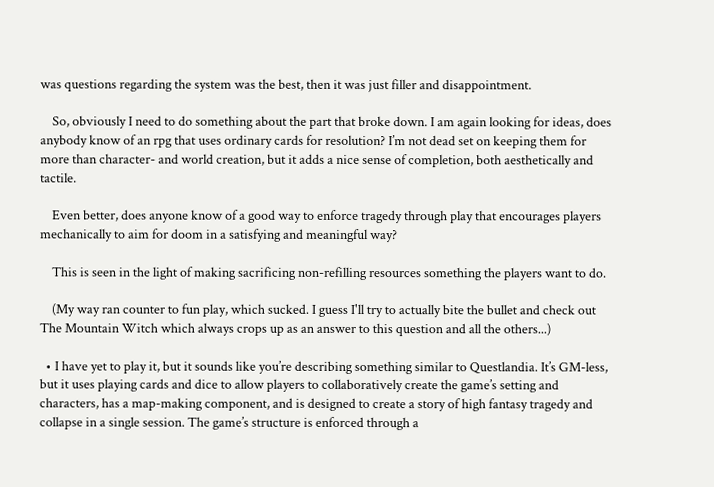was questions regarding the system was the best, then it was just filler and disappointment.

    So, obviously I need to do something about the part that broke down. I am again looking for ideas, does anybody know of an rpg that uses ordinary cards for resolution? I’m not dead set on keeping them for more than character- and world creation, but it adds a nice sense of completion, both aesthetically and tactile.

    Even better, does anyone know of a good way to enforce tragedy through play that encourages players mechanically to aim for doom in a satisfying and meaningful way?

    This is seen in the light of making sacrificing non-refilling resources something the players want to do.

    (My way ran counter to fun play, which sucked. I guess I'll try to actually bite the bullet and check out The Mountain Witch which always crops up as an answer to this question and all the others...)

  • I have yet to play it, but it sounds like you’re describing something similar to Questlandia. It’s GM-less, but it uses playing cards and dice to allow players to collaboratively create the game’s setting and characters, has a map-making component, and is designed to create a story of high fantasy tragedy and collapse in a single session. The game’s structure is enforced through a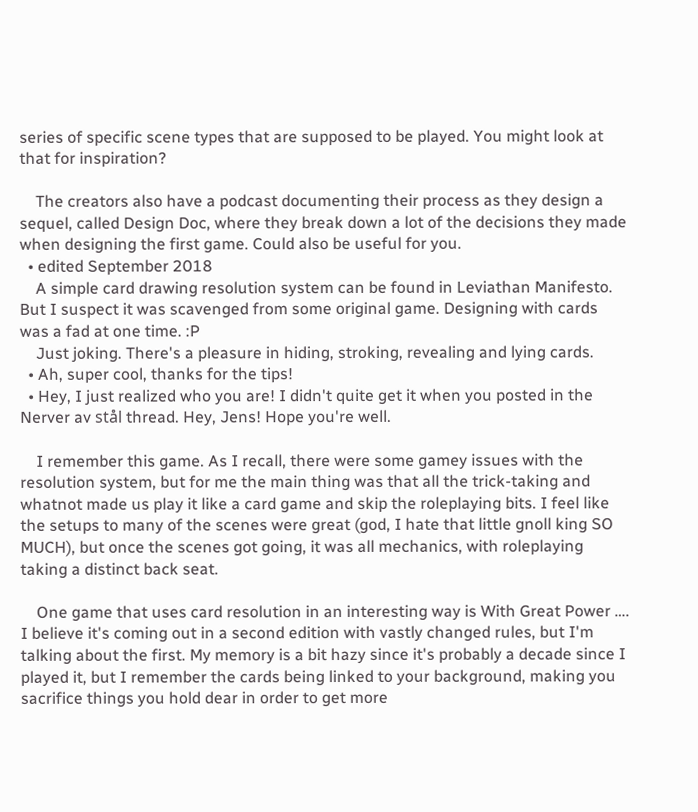series of specific scene types that are supposed to be played. You might look at that for inspiration?

    The creators also have a podcast documenting their process as they design a sequel, called Design Doc, where they break down a lot of the decisions they made when designing the first game. Could also be useful for you.
  • edited September 2018
    A simple card drawing resolution system can be found in Leviathan Manifesto. But I suspect it was scavenged from some original game. Designing with cards was a fad at one time. :P
    Just joking. There's a pleasure in hiding, stroking, revealing and lying cards.
  • Ah, super cool, thanks for the tips!
  • Hey, I just realized who you are! I didn't quite get it when you posted in the Nerver av stål thread. Hey, Jens! Hope you're well.

    I remember this game. As I recall, there were some gamey issues with the resolution system, but for me the main thing was that all the trick-taking and whatnot made us play it like a card game and skip the roleplaying bits. I feel like the setups to many of the scenes were great (god, I hate that little gnoll king SO MUCH), but once the scenes got going, it was all mechanics, with roleplaying taking a distinct back seat.

    One game that uses card resolution in an interesting way is With Great Power …. I believe it's coming out in a second edition with vastly changed rules, but I'm talking about the first. My memory is a bit hazy since it's probably a decade since I played it, but I remember the cards being linked to your background, making you sacrifice things you hold dear in order to get more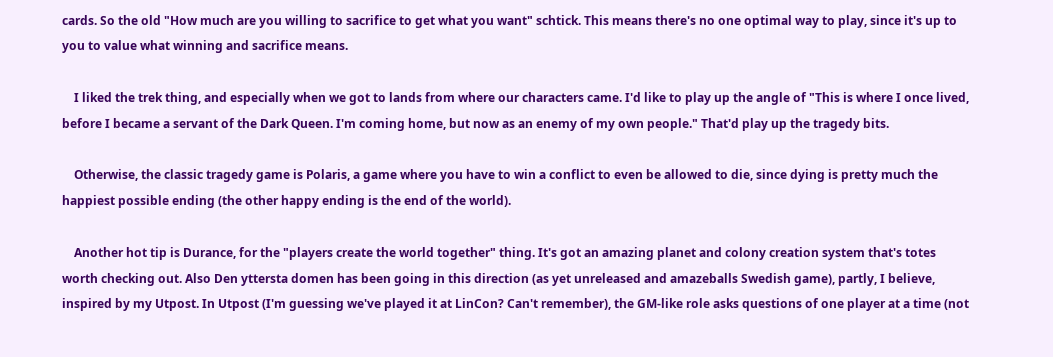cards. So the old "How much are you willing to sacrifice to get what you want" schtick. This means there's no one optimal way to play, since it's up to you to value what winning and sacrifice means.

    I liked the trek thing, and especially when we got to lands from where our characters came. I'd like to play up the angle of "This is where I once lived, before I became a servant of the Dark Queen. I'm coming home, but now as an enemy of my own people." That'd play up the tragedy bits.

    Otherwise, the classic tragedy game is Polaris, a game where you have to win a conflict to even be allowed to die, since dying is pretty much the happiest possible ending (the other happy ending is the end of the world).

    Another hot tip is Durance, for the "players create the world together" thing. It's got an amazing planet and colony creation system that's totes worth checking out. Also Den yttersta domen has been going in this direction (as yet unreleased and amazeballs Swedish game), partly, I believe, inspired by my Utpost. In Utpost (I'm guessing we've played it at LinCon? Can't remember), the GM-like role asks questions of one player at a time (not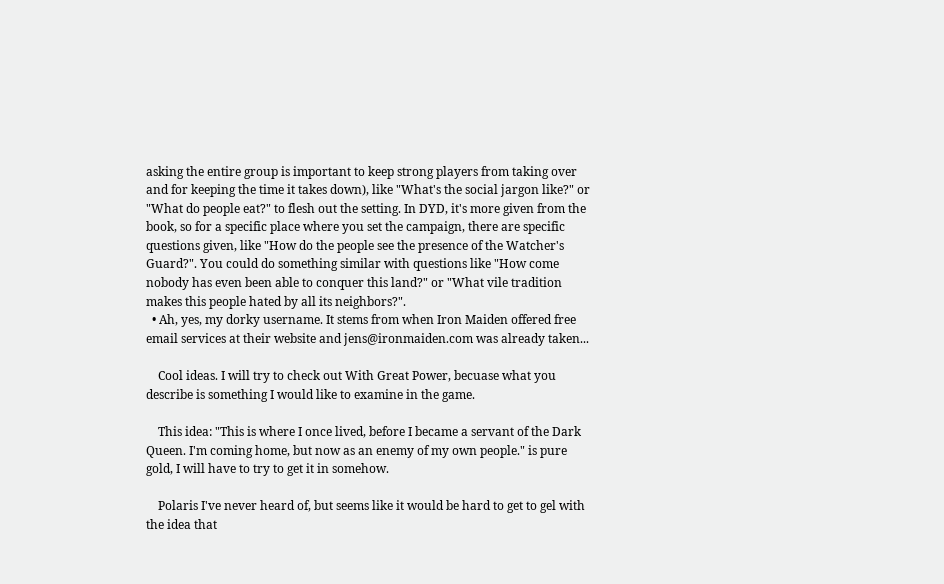asking the entire group is important to keep strong players from taking over and for keeping the time it takes down), like "What's the social jargon like?" or "What do people eat?" to flesh out the setting. In DYD, it's more given from the book, so for a specific place where you set the campaign, there are specific questions given, like "How do the people see the presence of the Watcher's Guard?". You could do something similar with questions like "How come nobody has even been able to conquer this land?" or "What vile tradition makes this people hated by all its neighbors?".
  • Ah, yes, my dorky username. It stems from when Iron Maiden offered free email services at their website and jens@ironmaiden.com was already taken...

    Cool ideas. I will try to check out With Great Power, becuase what you describe is something I would like to examine in the game.

    This idea: "This is where I once lived, before I became a servant of the Dark Queen. I'm coming home, but now as an enemy of my own people." is pure gold, I will have to try to get it in somehow.

    Polaris I've never heard of, but seems like it would be hard to get to gel with the idea that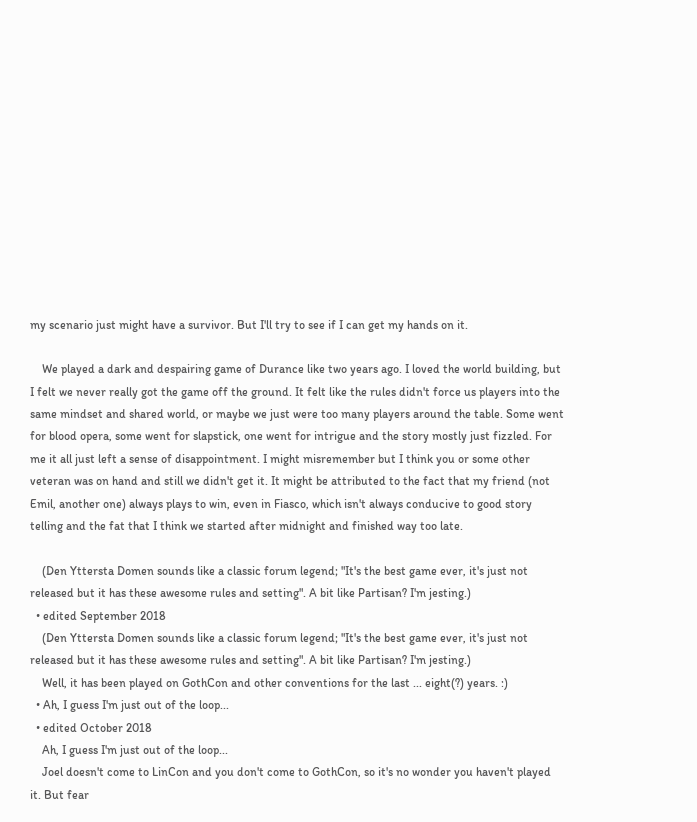my scenario just might have a survivor. But I'll try to see if I can get my hands on it.

    We played a dark and despairing game of Durance like two years ago. I loved the world building, but I felt we never really got the game off the ground. It felt like the rules didn't force us players into the same mindset and shared world, or maybe we just were too many players around the table. Some went for blood opera, some went for slapstick, one went for intrigue and the story mostly just fizzled. For me it all just left a sense of disappointment. I might misremember but I think you or some other veteran was on hand and still we didn't get it. It might be attributed to the fact that my friend (not Emil, another one) always plays to win, even in Fiasco, which isn't always conducive to good story telling and the fat that I think we started after midnight and finished way too late.

    (Den Yttersta Domen sounds like a classic forum legend; "It's the best game ever, it's just not released but it has these awesome rules and setting". A bit like Partisan? I'm jesting.)
  • edited September 2018
    (Den Yttersta Domen sounds like a classic forum legend; "It's the best game ever, it's just not released but it has these awesome rules and setting". A bit like Partisan? I'm jesting.)
    Well, it has been played on GothCon and other conventions for the last ... eight(?) years. :)
  • Ah, I guess I'm just out of the loop...
  • edited October 2018
    Ah, I guess I'm just out of the loop...
    Joel doesn't come to LinCon and you don't come to GothCon, so it's no wonder you haven't played it. But fear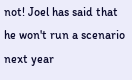not! Joel has said that he won't run a scenario next year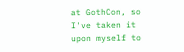at GothCon, so I've taken it upon myself to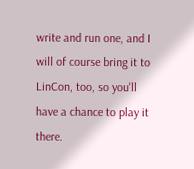write and run one, and I will of course bring it to LinCon, too, so you'll have a chance to play it there.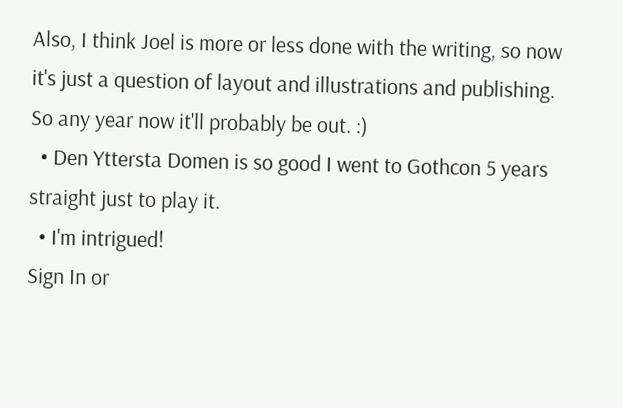Also, I think Joel is more or less done with the writing, so now it's just a question of layout and illustrations and publishing. So any year now it'll probably be out. :)
  • Den Yttersta Domen is so good I went to Gothcon 5 years straight just to play it.
  • I'm intrigued!
Sign In or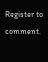Register to comment.